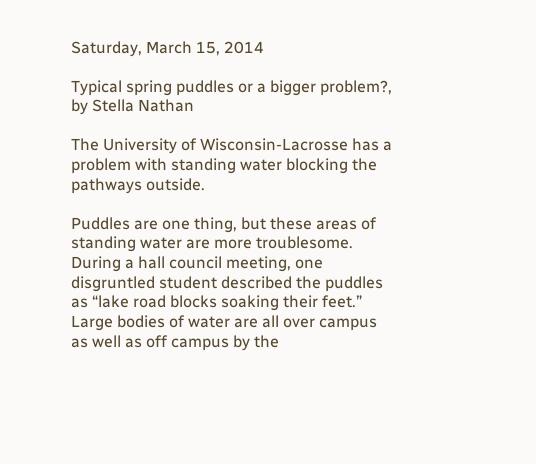Saturday, March 15, 2014

Typical spring puddles or a bigger problem?, by Stella Nathan

The University of Wisconsin-Lacrosse has a problem with standing water blocking the pathways outside.

Puddles are one thing, but these areas of standing water are more troublesome. During a hall council meeting, one disgruntled student described the puddles as “lake road blocks soaking their feet.” Large bodies of water are all over campus as well as off campus by the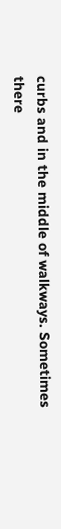curbs and in the middle of walkways. Sometimes there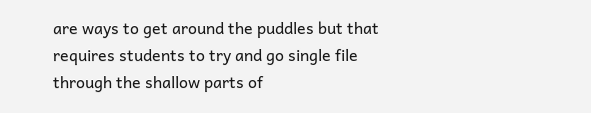are ways to get around the puddles but that requires students to try and go single file through the shallow parts of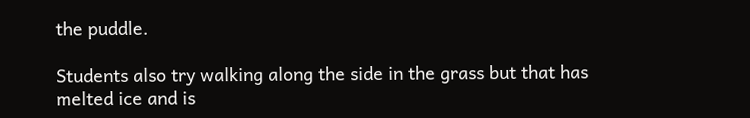the puddle.

Students also try walking along the side in the grass but that has melted ice and is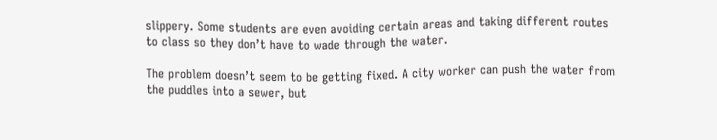slippery. Some students are even avoiding certain areas and taking different routes to class so they don’t have to wade through the water.

The problem doesn’t seem to be getting fixed. A city worker can push the water from the puddles into a sewer, but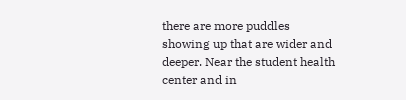there are more puddles showing up that are wider and deeper. Near the student health center and in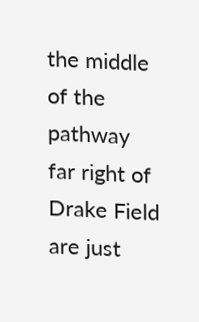the middle of the pathway far right of Drake Field are just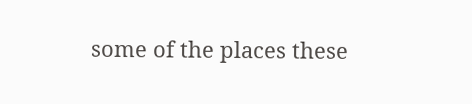some of the places these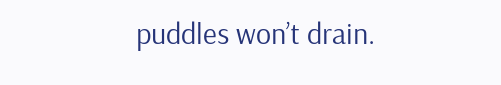puddles won’t drain.